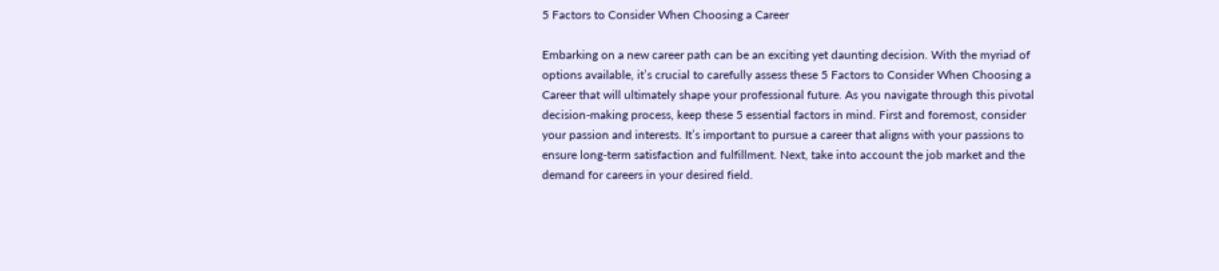5 Factors to Consider When Choosing a Career

Embarking on a new career path can be an exciting yet daunting decision. With the myriad of options available, it’s crucial to carefully assess these 5 Factors to Consider When Choosing a Career that will ultimately shape your professional future. As you navigate through this pivotal decision-making process, keep these 5 essential factors in mind. First and foremost, consider your passion and interests. It’s important to pursue a career that aligns with your passions to ensure long-term satisfaction and fulfillment. Next, take into account the job market and the demand for careers in your desired field.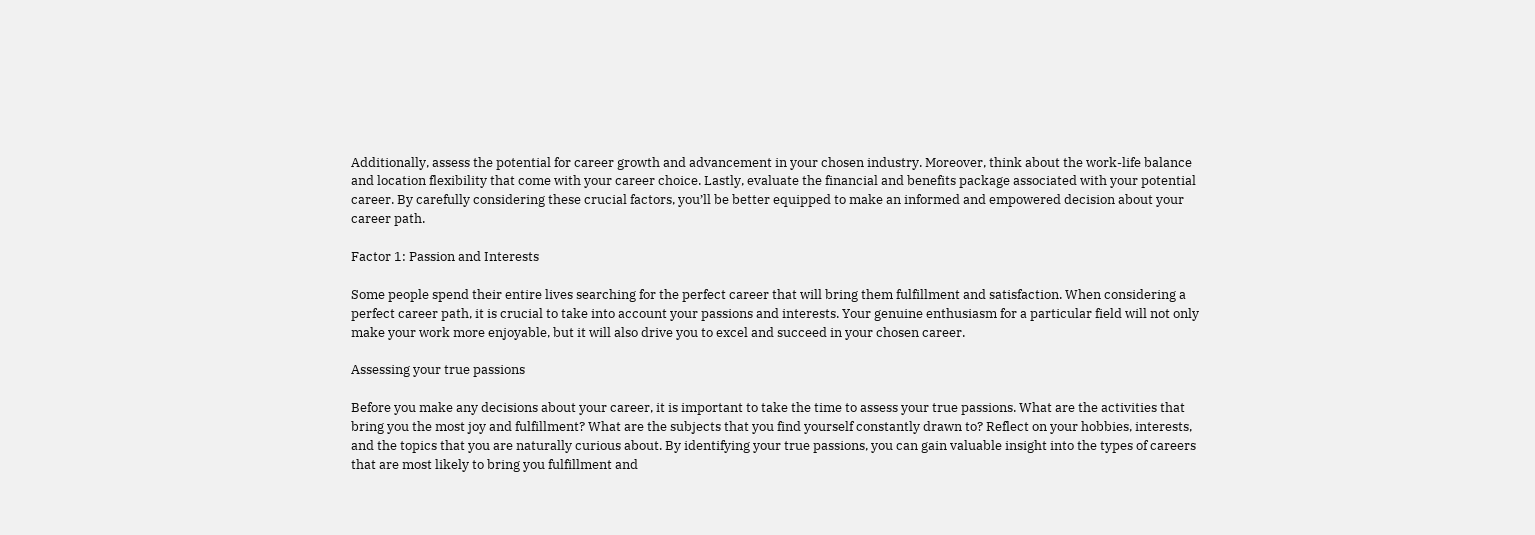Additionally, assess the potential for career growth and advancement in your chosen industry. Moreover, think about the work-life balance and location flexibility that come with your career choice. Lastly, evaluate the financial and benefits package associated with your potential career. By carefully considering these crucial factors, you’ll be better equipped to make an informed and empowered decision about your career path.

Factor 1: Passion and Interests

Some people spend their entire lives searching for the perfect career that will bring them fulfillment and satisfaction. When considering a perfect career path, it is crucial to take into account your passions and interests. Your genuine enthusiasm for a particular field will not only make your work more enjoyable, but it will also drive you to excel and succeed in your chosen career.

Assessing your true passions

Before you make any decisions about your career, it is important to take the time to assess your true passions. What are the activities that bring you the most joy and fulfillment? What are the subjects that you find yourself constantly drawn to? Reflect on your hobbies, interests, and the topics that you are naturally curious about. By identifying your true passions, you can gain valuable insight into the types of careers that are most likely to bring you fulfillment and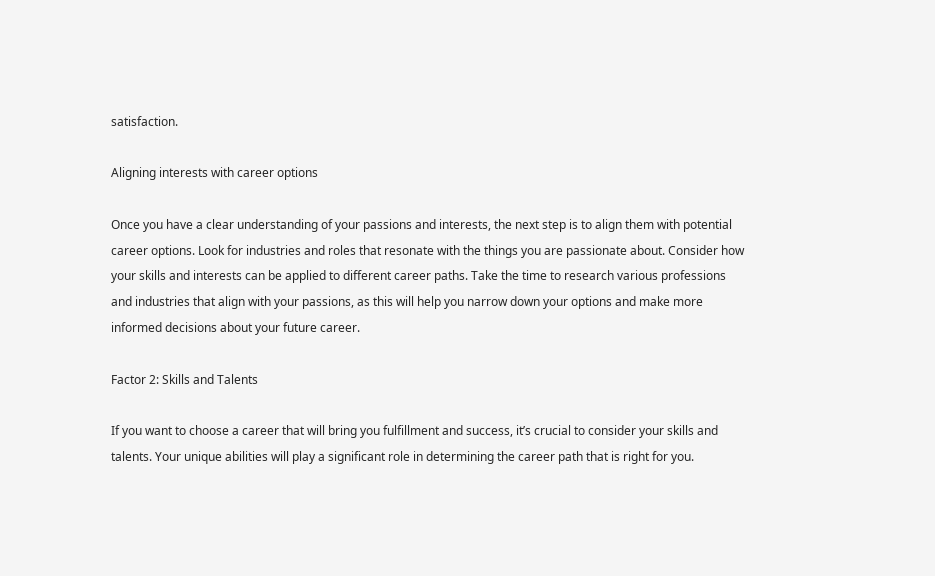satisfaction.

Aligning interests with career options

Once you have a clear understanding of your passions and interests, the next step is to align them with potential career options. Look for industries and roles that resonate with the things you are passionate about. Consider how your skills and interests can be applied to different career paths. Take the time to research various professions and industries that align with your passions, as this will help you narrow down your options and make more informed decisions about your future career.

Factor 2: Skills and Talents

If you want to choose a career that will bring you fulfillment and success, it’s crucial to consider your skills and talents. Your unique abilities will play a significant role in determining the career path that is right for you.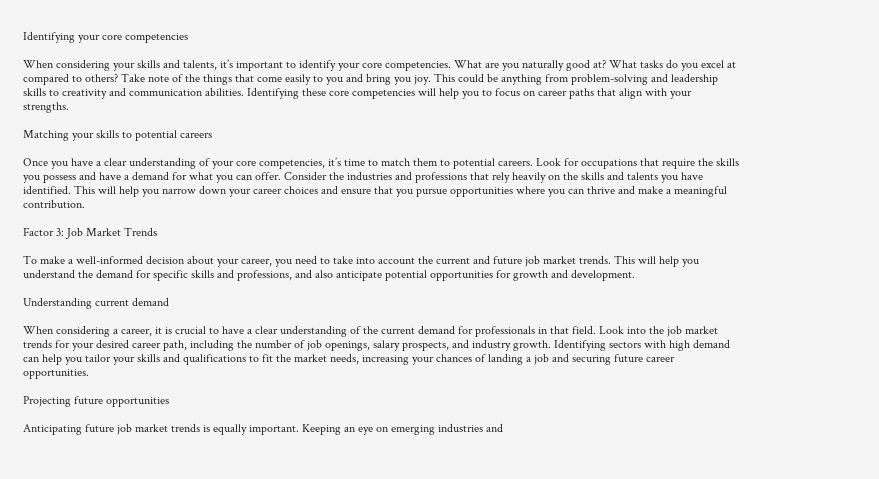Identifying your core competencies

When considering your skills and talents, it’s important to identify your core competencies. What are you naturally good at? What tasks do you excel at compared to others? Take note of the things that come easily to you and bring you joy. This could be anything from problem-solving and leadership skills to creativity and communication abilities. Identifying these core competencies will help you to focus on career paths that align with your strengths.

Matching your skills to potential careers

Once you have a clear understanding of your core competencies, it’s time to match them to potential careers. Look for occupations that require the skills you possess and have a demand for what you can offer. Consider the industries and professions that rely heavily on the skills and talents you have identified. This will help you narrow down your career choices and ensure that you pursue opportunities where you can thrive and make a meaningful contribution.

Factor 3: Job Market Trends

To make a well-informed decision about your career, you need to take into account the current and future job market trends. This will help you understand the demand for specific skills and professions, and also anticipate potential opportunities for growth and development.

Understanding current demand

When considering a career, it is crucial to have a clear understanding of the current demand for professionals in that field. Look into the job market trends for your desired career path, including the number of job openings, salary prospects, and industry growth. Identifying sectors with high demand can help you tailor your skills and qualifications to fit the market needs, increasing your chances of landing a job and securing future career opportunities.

Projecting future opportunities

Anticipating future job market trends is equally important. Keeping an eye on emerging industries and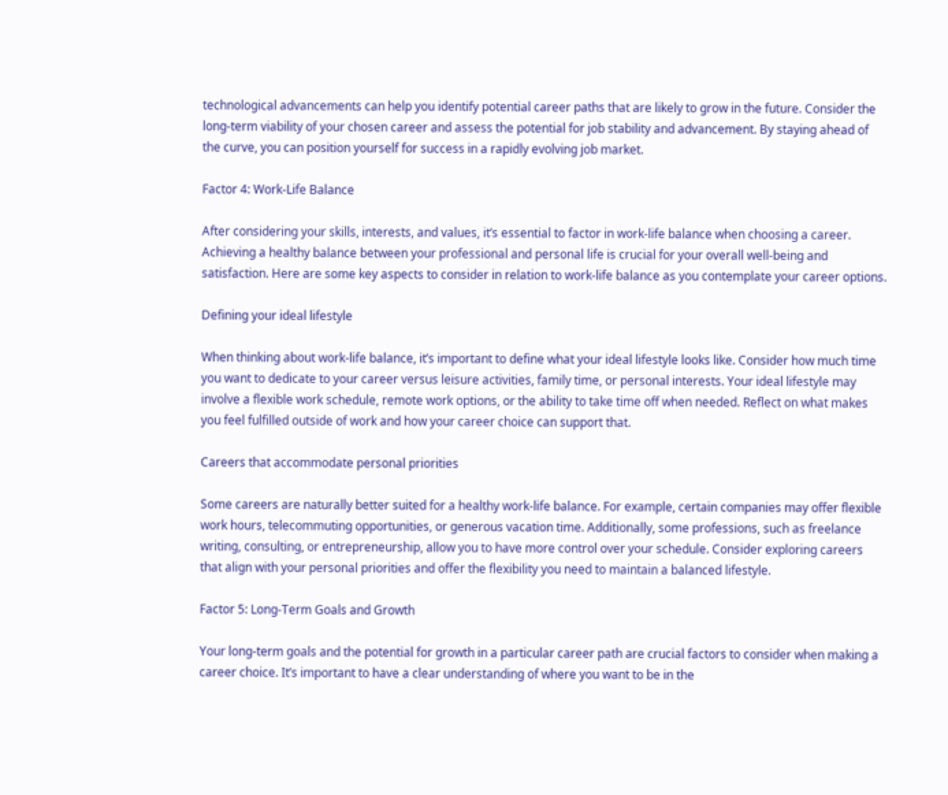technological advancements can help you identify potential career paths that are likely to grow in the future. Consider the long-term viability of your chosen career and assess the potential for job stability and advancement. By staying ahead of the curve, you can position yourself for success in a rapidly evolving job market.

Factor 4: Work-Life Balance

After considering your skills, interests, and values, it’s essential to factor in work-life balance when choosing a career. Achieving a healthy balance between your professional and personal life is crucial for your overall well-being and satisfaction. Here are some key aspects to consider in relation to work-life balance as you contemplate your career options.

Defining your ideal lifestyle

When thinking about work-life balance, it’s important to define what your ideal lifestyle looks like. Consider how much time you want to dedicate to your career versus leisure activities, family time, or personal interests. Your ideal lifestyle may involve a flexible work schedule, remote work options, or the ability to take time off when needed. Reflect on what makes you feel fulfilled outside of work and how your career choice can support that.

Careers that accommodate personal priorities

Some careers are naturally better suited for a healthy work-life balance. For example, certain companies may offer flexible work hours, telecommuting opportunities, or generous vacation time. Additionally, some professions, such as freelance writing, consulting, or entrepreneurship, allow you to have more control over your schedule. Consider exploring careers that align with your personal priorities and offer the flexibility you need to maintain a balanced lifestyle.

Factor 5: Long-Term Goals and Growth

Your long-term goals and the potential for growth in a particular career path are crucial factors to consider when making a career choice. It’s important to have a clear understanding of where you want to be in the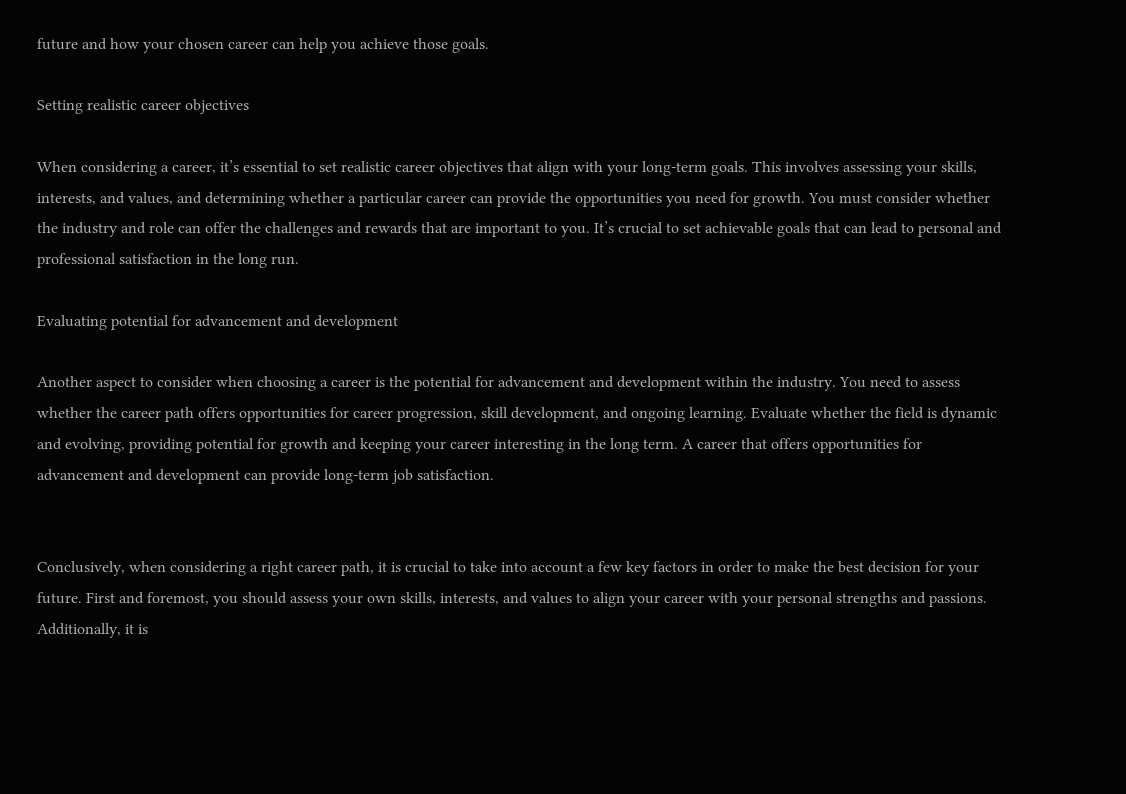future and how your chosen career can help you achieve those goals.

Setting realistic career objectives

When considering a career, it’s essential to set realistic career objectives that align with your long-term goals. This involves assessing your skills, interests, and values, and determining whether a particular career can provide the opportunities you need for growth. You must consider whether the industry and role can offer the challenges and rewards that are important to you. It’s crucial to set achievable goals that can lead to personal and professional satisfaction in the long run.

Evaluating potential for advancement and development

Another aspect to consider when choosing a career is the potential for advancement and development within the industry. You need to assess whether the career path offers opportunities for career progression, skill development, and ongoing learning. Evaluate whether the field is dynamic and evolving, providing potential for growth and keeping your career interesting in the long term. A career that offers opportunities for advancement and development can provide long-term job satisfaction.


Conclusively, when considering a right career path, it is crucial to take into account a few key factors in order to make the best decision for your future. First and foremost, you should assess your own skills, interests, and values to align your career with your personal strengths and passions. Additionally, it is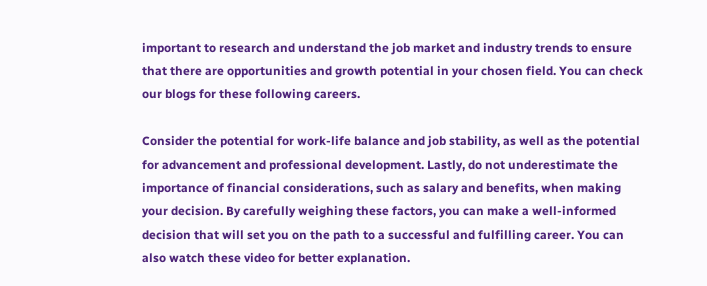important to research and understand the job market and industry trends to ensure that there are opportunities and growth potential in your chosen field. You can check our blogs for these following careers.

Consider the potential for work-life balance and job stability, as well as the potential for advancement and professional development. Lastly, do not underestimate the importance of financial considerations, such as salary and benefits, when making your decision. By carefully weighing these factors, you can make a well-informed decision that will set you on the path to a successful and fulfilling career. You can also watch these video for better explanation.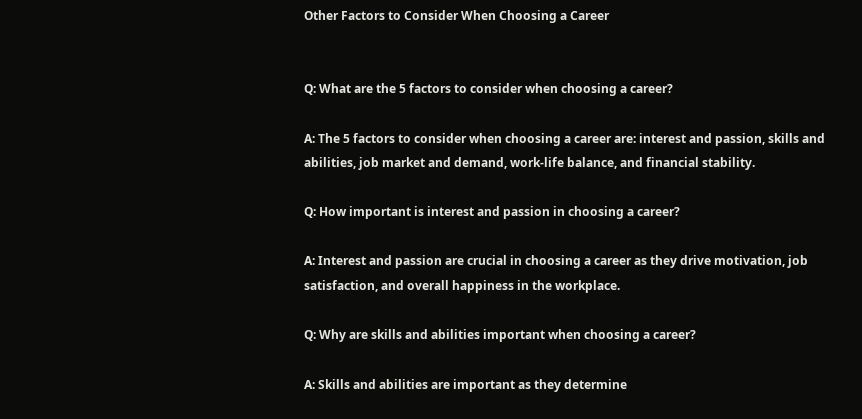Other Factors to Consider When Choosing a Career


Q: What are the 5 factors to consider when choosing a career?

A: The 5 factors to consider when choosing a career are: interest and passion, skills and abilities, job market and demand, work-life balance, and financial stability.

Q: How important is interest and passion in choosing a career?

A: Interest and passion are crucial in choosing a career as they drive motivation, job satisfaction, and overall happiness in the workplace.

Q: Why are skills and abilities important when choosing a career?

A: Skills and abilities are important as they determine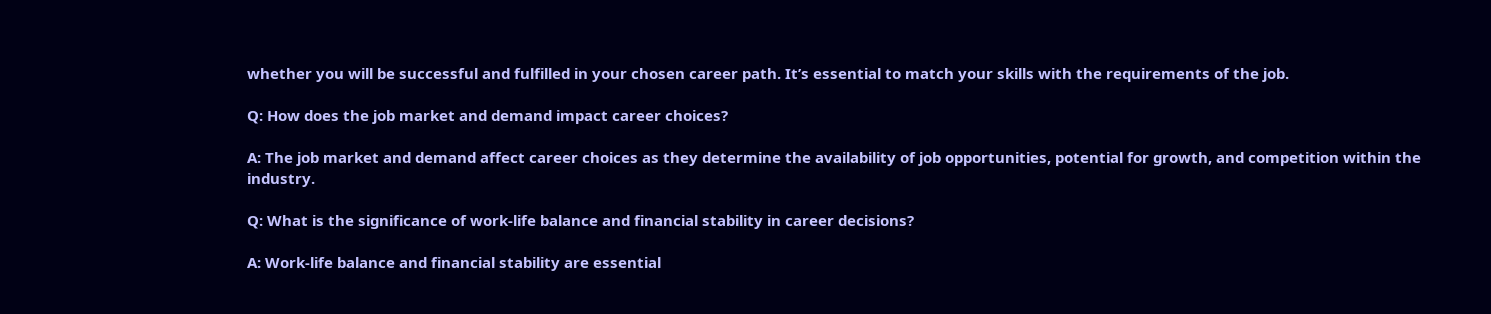whether you will be successful and fulfilled in your chosen career path. It’s essential to match your skills with the requirements of the job.

Q: How does the job market and demand impact career choices?

A: The job market and demand affect career choices as they determine the availability of job opportunities, potential for growth, and competition within the industry.

Q: What is the significance of work-life balance and financial stability in career decisions?

A: Work-life balance and financial stability are essential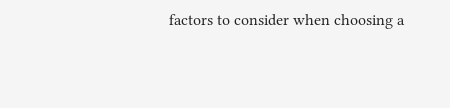factors to consider when choosing a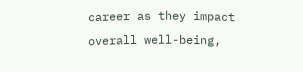career as they impact overall well-being,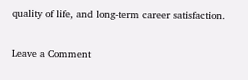quality of life, and long-term career satisfaction.

Leave a Comment